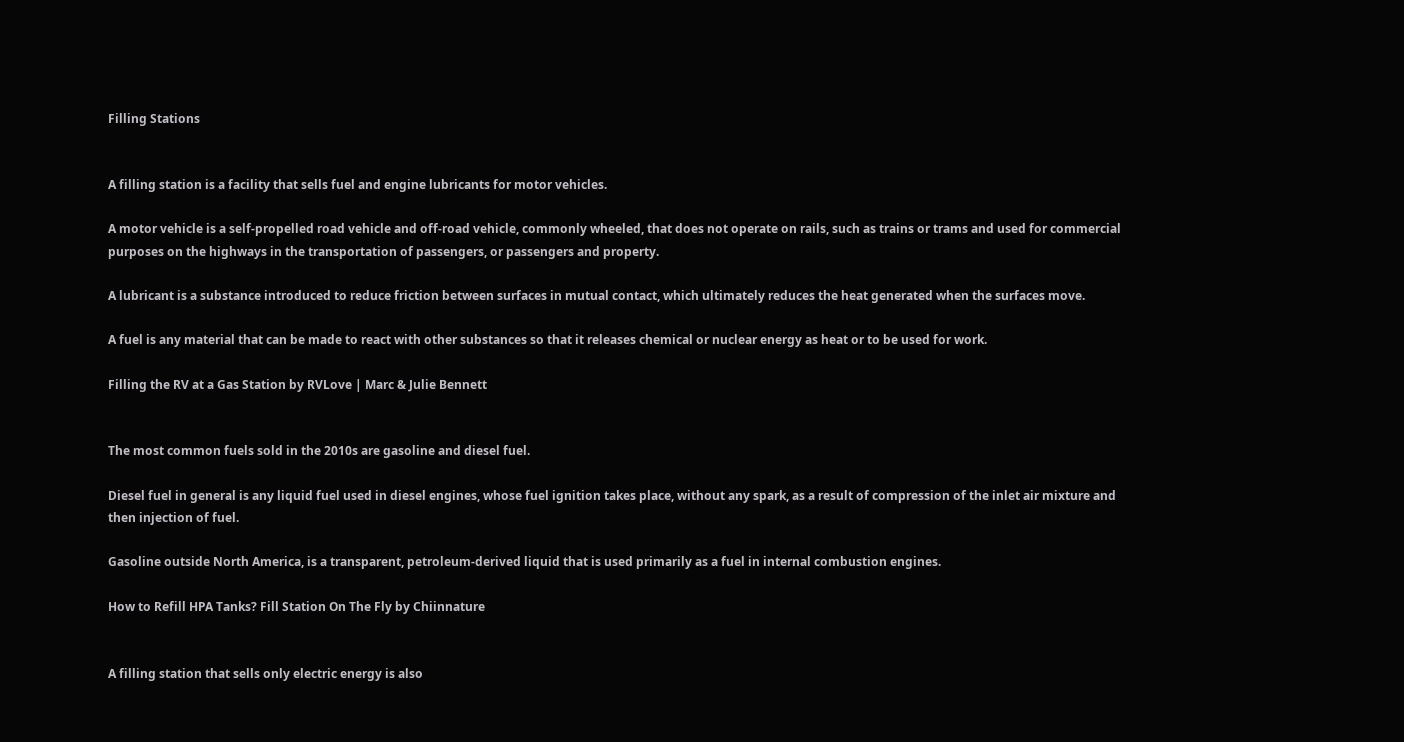Filling Stations


A filling station is a facility that sells fuel and engine lubricants for motor vehicles.

A motor vehicle is a self-propelled road vehicle and off-road vehicle, commonly wheeled, that does not operate on rails, such as trains or trams and used for commercial purposes on the highways in the transportation of passengers, or passengers and property.

A lubricant is a substance introduced to reduce friction between surfaces in mutual contact, which ultimately reduces the heat generated when the surfaces move.

A fuel is any material that can be made to react with other substances so that it releases chemical or nuclear energy as heat or to be used for work.

Filling the RV at a Gas Station by RVLove | Marc & Julie Bennett


The most common fuels sold in the 2010s are gasoline and diesel fuel.

Diesel fuel in general is any liquid fuel used in diesel engines, whose fuel ignition takes place, without any spark, as a result of compression of the inlet air mixture and then injection of fuel.

Gasoline outside North America, is a transparent, petroleum-derived liquid that is used primarily as a fuel in internal combustion engines.

How to Refill HPA Tanks? Fill Station On The Fly by Chiinnature


A filling station that sells only electric energy is also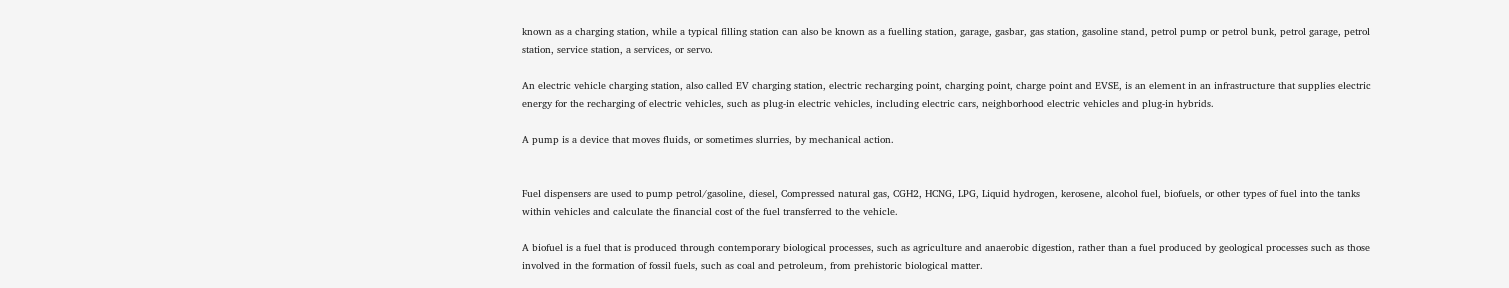known as a charging station, while a typical filling station can also be known as a fuelling station, garage, gasbar, gas station, gasoline stand, petrol pump or petrol bunk, petrol garage, petrol station, service station, a services, or servo.

An electric vehicle charging station, also called EV charging station, electric recharging point, charging point, charge point and EVSE, is an element in an infrastructure that supplies electric energy for the recharging of electric vehicles, such as plug-in electric vehicles, including electric cars, neighborhood electric vehicles and plug-in hybrids.

A pump is a device that moves fluids, or sometimes slurries, by mechanical action.


Fuel dispensers are used to pump petrol/gasoline, diesel, Compressed natural gas, CGH2, HCNG, LPG, Liquid hydrogen, kerosene, alcohol fuel, biofuels, or other types of fuel into the tanks within vehicles and calculate the financial cost of the fuel transferred to the vehicle.

A biofuel is a fuel that is produced through contemporary biological processes, such as agriculture and anaerobic digestion, rather than a fuel produced by geological processes such as those involved in the formation of fossil fuels, such as coal and petroleum, from prehistoric biological matter.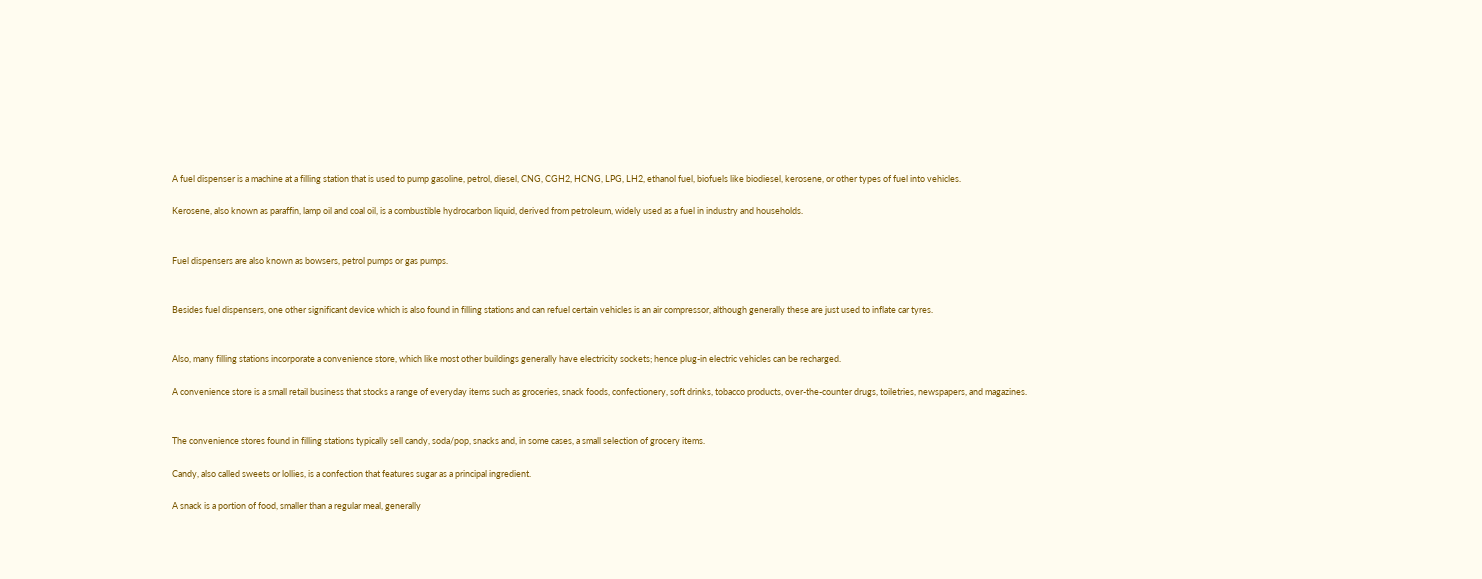A fuel dispenser is a machine at a filling station that is used to pump gasoline, petrol, diesel, CNG, CGH2, HCNG, LPG, LH2, ethanol fuel, biofuels like biodiesel, kerosene, or other types of fuel into vehicles.

Kerosene, also known as paraffin, lamp oil and coal oil, is a combustible hydrocarbon liquid, derived from petroleum, widely used as a fuel in industry and households.


Fuel dispensers are also known as bowsers, petrol pumps or gas pumps.


Besides fuel dispensers, one other significant device which is also found in filling stations and can refuel certain vehicles is an air compressor, although generally these are just used to inflate car tyres.


Also, many filling stations incorporate a convenience store, which like most other buildings generally have electricity sockets; hence plug-in electric vehicles can be recharged.

A convenience store is a small retail business that stocks a range of everyday items such as groceries, snack foods, confectionery, soft drinks, tobacco products, over-the-counter drugs, toiletries, newspapers, and magazines.


The convenience stores found in filling stations typically sell candy, soda/pop, snacks and, in some cases, a small selection of grocery items.

Candy, also called sweets or lollies, is a confection that features sugar as a principal ingredient.

A snack is a portion of food, smaller than a regular meal, generally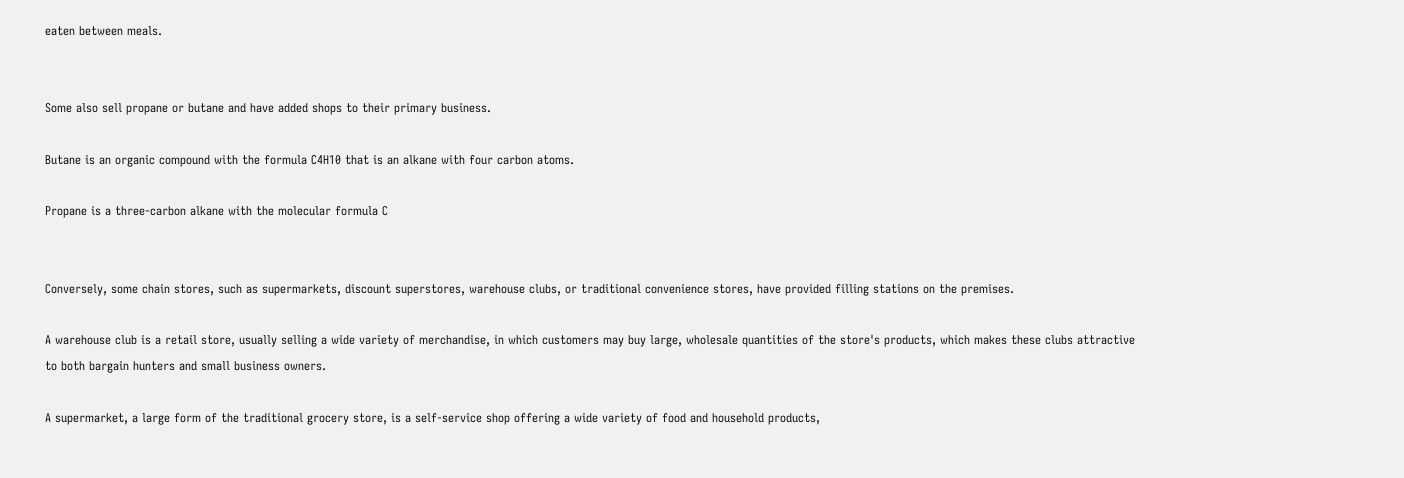eaten between meals.


Some also sell propane or butane and have added shops to their primary business.

Butane is an organic compound with the formula C4H10 that is an alkane with four carbon atoms.

Propane is a three-carbon alkane with the molecular formula C


Conversely, some chain stores, such as supermarkets, discount superstores, warehouse clubs, or traditional convenience stores, have provided filling stations on the premises.

A warehouse club is a retail store, usually selling a wide variety of merchandise, in which customers may buy large, wholesale quantities of the store's products, which makes these clubs attractive to both bargain hunters and small business owners.

A supermarket, a large form of the traditional grocery store, is a self-service shop offering a wide variety of food and household products,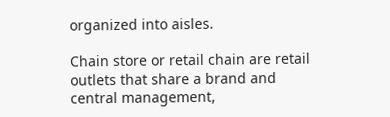organized into aisles.

Chain store or retail chain are retail outlets that share a brand and central management,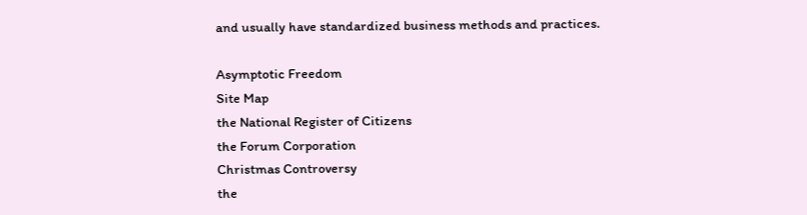and usually have standardized business methods and practices.

Asymptotic Freedom
Site Map
the National Register of Citizens
the Forum Corporation
Christmas Controversy
the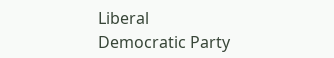Liberal Democratic Party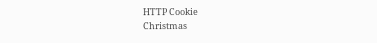HTTP Cookie
Christmas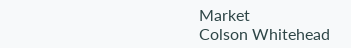Market
Colson Whitehead